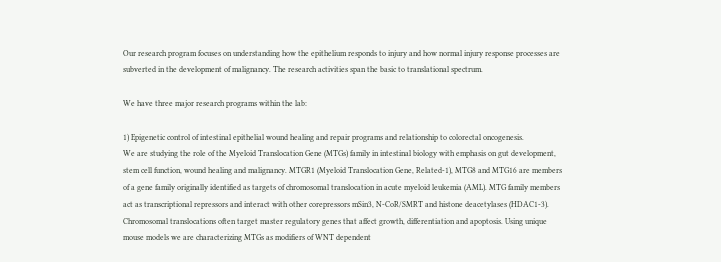Our research program focuses on understanding how the epithelium responds to injury and how normal injury response processes are subverted in the development of malignancy. The research activities span the basic to translational spectrum.

We have three major research programs within the lab:

1) Epigenetic control of intestinal epithelial wound healing and repair programs and relationship to colorectal oncogenesis.
We are studying the role of the Myeloid Translocation Gene (MTGs) family in intestinal biology with emphasis on gut development, stem cell function, wound healing and malignancy. MTGR1 (Myeloid Translocation Gene, Related-1), MTG8 and MTG16 are members of a gene family originally identified as targets of chromosomal translocation in acute myeloid leukemia (AML). MTG family members act as transcriptional repressors and interact with other corepressors mSin3, N-CoR/SMRT and histone deacetylases (HDAC1-3). Chromosomal translocations often target master regulatory genes that affect growth, differentiation and apoptosis. Using unique mouse models we are characterizing MTGs as modifiers of WNT dependent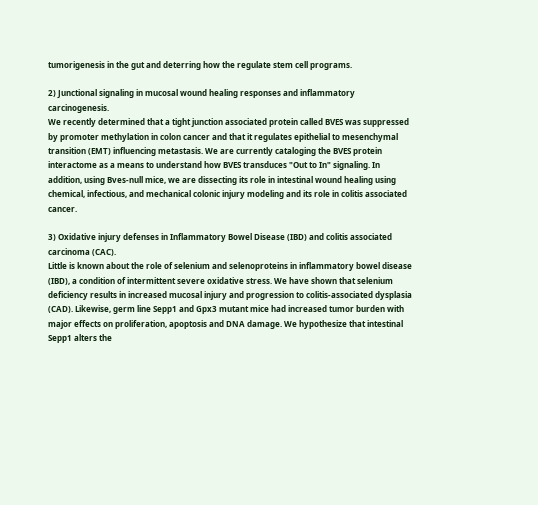tumorigenesis in the gut and deterring how the regulate stem cell programs.

2) Junctional signaling in mucosal wound healing responses and inflammatory carcinogenesis.
We recently determined that a tight junction associated protein called BVES was suppressed by promoter methylation in colon cancer and that it regulates epithelial to mesenchymal transition (EMT) influencing metastasis. We are currently cataloging the BVES protein interactome as a means to understand how BVES transduces "Out to In" signaling. In addition, using Bves-null mice, we are dissecting its role in intestinal wound healing using chemical, infectious, and mechanical colonic injury modeling and its role in colitis associated cancer.

3) Oxidative injury defenses in Inflammatory Bowel Disease (IBD) and colitis associated carcinoma (CAC).
Little is known about the role of selenium and selenoproteins in inflammatory bowel disease (IBD), a condition of intermittent severe oxidative stress. We have shown that selenium deficiency results in increased mucosal injury and progression to colitis-associated dysplasia (CAD). Likewise, germ line Sepp1 and Gpx3 mutant mice had increased tumor burden with major effects on proliferation, apoptosis and DNA damage. We hypothesize that intestinal Sepp1 alters the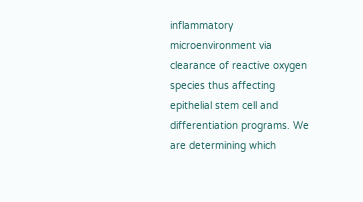inflammatory microenvironment via clearance of reactive oxygen species thus affecting epithelial stem cell and differentiation programs. We are determining which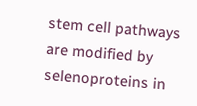stem cell pathways are modified by selenoproteins in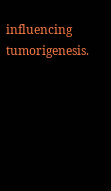influencing tumorigenesis.